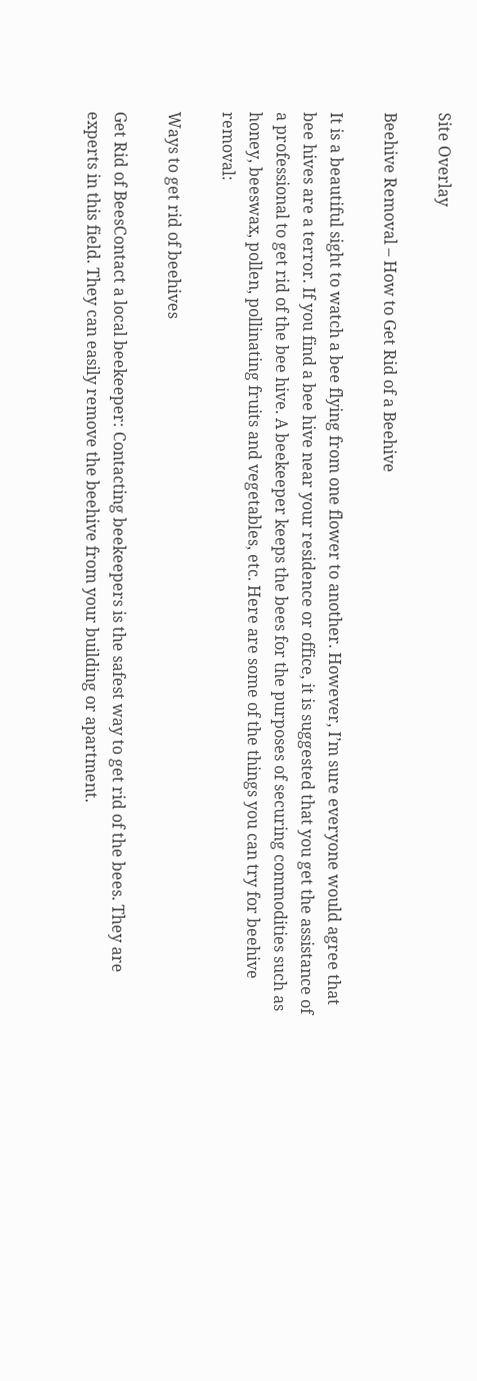Site Overlay

Beehive Removal – How to Get Rid of a Beehive

It is a beautiful sight to watch a bee flying from one flower to another. However, I’m sure everyone would agree that bee hives are a terror. If you find a bee hive near your residence or office, it is suggested that you get the assistance of a professional to get rid of the bee hive. A beekeeper keeps the bees for the purposes of securing commodities such as honey, beeswax, pollen, pollinating fruits and vegetables, etc. Here are some of the things you can try for beehive removal:

Ways to get rid of beehives

Get Rid of BeesContact a local beekeeper: Contacting beekeepers is the safest way to get rid of the bees. They are experts in this field. They can easily remove the beehive from your building or apartment.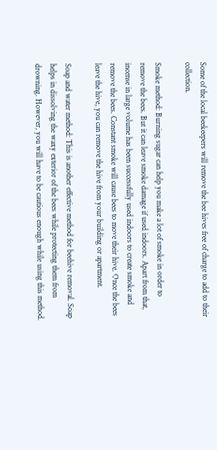Some of the local beekeepers will remove the bee hives free of charge to add to their collection.

Smoke method: Burning sugar can help you make a lot of smoke in order to remove the bees. But it can leave smoke damage if used indoors. Apart from that, incense in large volume has been successfully used indoors to create smoke and remove the bees. Constant smoke will cause bees to move their hive. Once the bees leave the hive, you can remove the hive from your building or apartment.

Soap and water method: This is another effective method for beehive removal. Soap helps in dissolving the waxy exterior of the bees while protecting them from drowning. However, you will have to be cautious enough while using this method.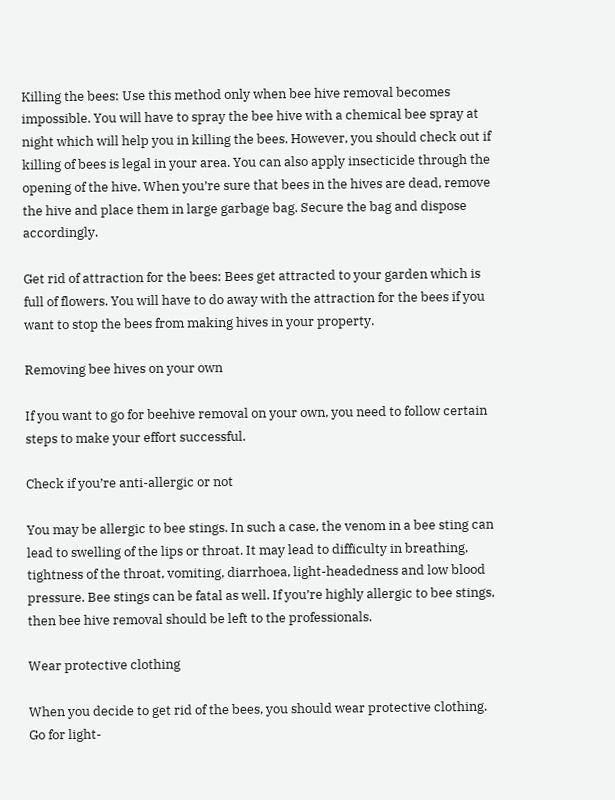Killing the bees: Use this method only when bee hive removal becomes impossible. You will have to spray the bee hive with a chemical bee spray at night which will help you in killing the bees. However, you should check out if killing of bees is legal in your area. You can also apply insecticide through the opening of the hive. When you’re sure that bees in the hives are dead, remove the hive and place them in large garbage bag. Secure the bag and dispose accordingly.

Get rid of attraction for the bees: Bees get attracted to your garden which is full of flowers. You will have to do away with the attraction for the bees if you want to stop the bees from making hives in your property.

Removing bee hives on your own

If you want to go for beehive removal on your own, you need to follow certain steps to make your effort successful.

Check if you’re anti-allergic or not

You may be allergic to bee stings. In such a case, the venom in a bee sting can lead to swelling of the lips or throat. It may lead to difficulty in breathing, tightness of the throat, vomiting, diarrhoea, light-headedness and low blood pressure. Bee stings can be fatal as well. If you’re highly allergic to bee stings, then bee hive removal should be left to the professionals.

Wear protective clothing

When you decide to get rid of the bees, you should wear protective clothing. Go for light-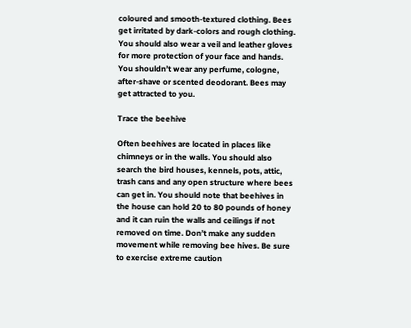coloured and smooth-textured clothing. Bees get irritated by dark-colors and rough clothing. You should also wear a veil and leather gloves for more protection of your face and hands. You shouldn’t wear any perfume, cologne, after-shave or scented deodorant. Bees may get attracted to you.

Trace the beehive

Often beehives are located in places like chimneys or in the walls. You should also search the bird houses, kennels, pots, attic, trash cans and any open structure where bees can get in. You should note that beehives in the house can hold 20 to 80 pounds of honey and it can ruin the walls and ceilings if not removed on time. Don’t make any sudden movement while removing bee hives. Be sure to exercise extreme caution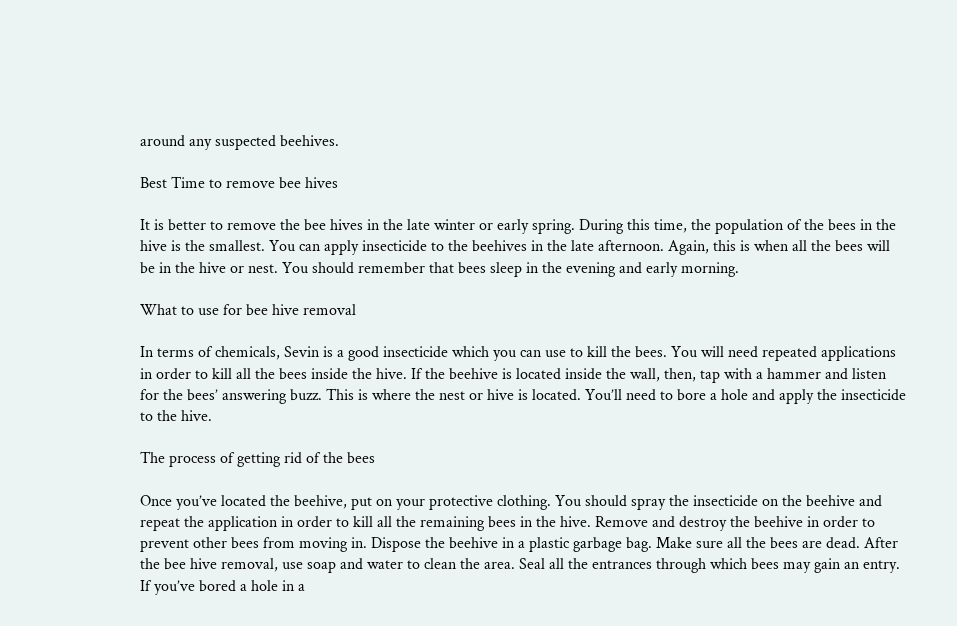around any suspected beehives.

Best Time to remove bee hives

It is better to remove the bee hives in the late winter or early spring. During this time, the population of the bees in the hive is the smallest. You can apply insecticide to the beehives in the late afternoon. Again, this is when all the bees will be in the hive or nest. You should remember that bees sleep in the evening and early morning.

What to use for bee hive removal

In terms of chemicals, Sevin is a good insecticide which you can use to kill the bees. You will need repeated applications in order to kill all the bees inside the hive. If the beehive is located inside the wall, then, tap with a hammer and listen for the bees’ answering buzz. This is where the nest or hive is located. You’ll need to bore a hole and apply the insecticide to the hive.

The process of getting rid of the bees

Once you’ve located the beehive, put on your protective clothing. You should spray the insecticide on the beehive and repeat the application in order to kill all the remaining bees in the hive. Remove and destroy the beehive in order to prevent other bees from moving in. Dispose the beehive in a plastic garbage bag. Make sure all the bees are dead. After the bee hive removal, use soap and water to clean the area. Seal all the entrances through which bees may gain an entry. If you’ve bored a hole in a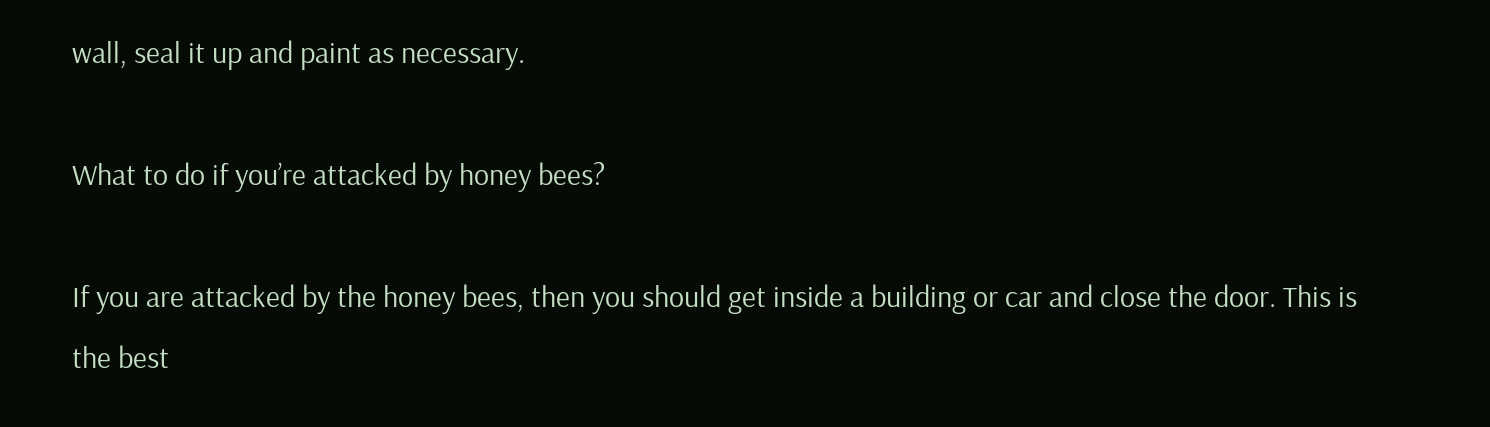wall, seal it up and paint as necessary.

What to do if you’re attacked by honey bees?

If you are attacked by the honey bees, then you should get inside a building or car and close the door. This is the best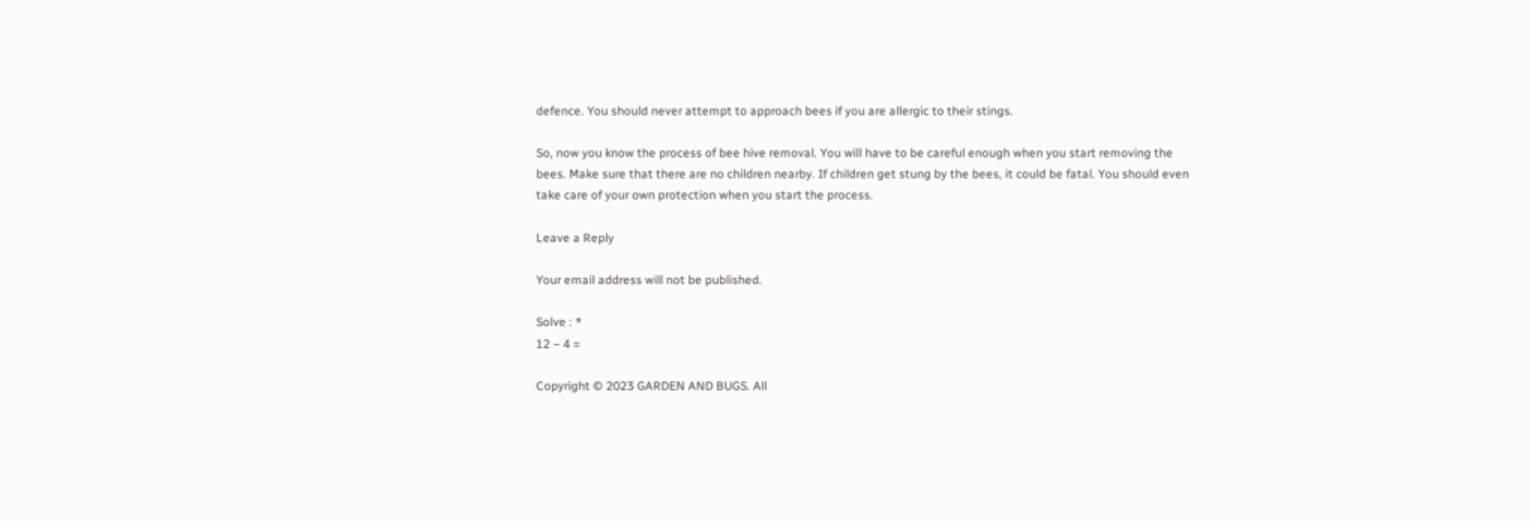defence. You should never attempt to approach bees if you are allergic to their stings.

So, now you know the process of bee hive removal. You will have to be careful enough when you start removing the bees. Make sure that there are no children nearby. If children get stung by the bees, it could be fatal. You should even take care of your own protection when you start the process.

Leave a Reply

Your email address will not be published.

Solve : *
12 − 4 =

Copyright © 2023 GARDEN AND BUGS. All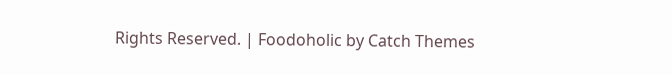Rights Reserved. | Foodoholic by Catch Themes